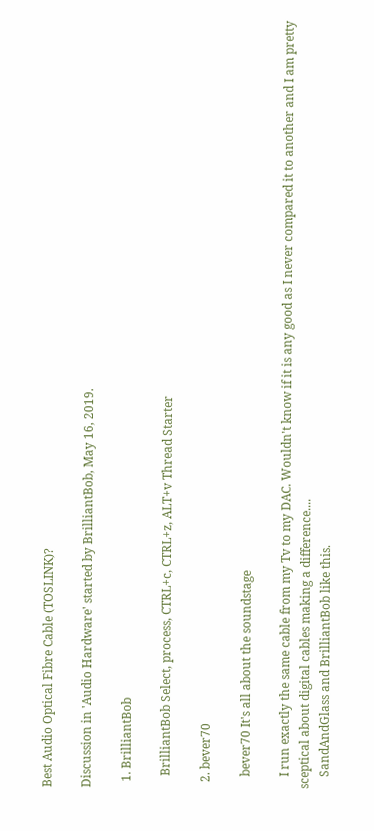Best Audio Optical Fibre Cable (TOSLINK)?

Discussion in 'Audio Hardware' started by BrilliantBob, May 16, 2019.

  1. BrilliantBob

    BrilliantBob Select, process, CTRL+c, CTRL+z, ALT+v Thread Starter

  2. bever70

    bever70 It's all about the soundstage

    I run exactly the same cable from my Tv to my DAC. Wouldn't know if it is any good as I never compared it to another and I am pretty sceptical about digital cables making a difference....
    SandAndGlass and BrilliantBob like this.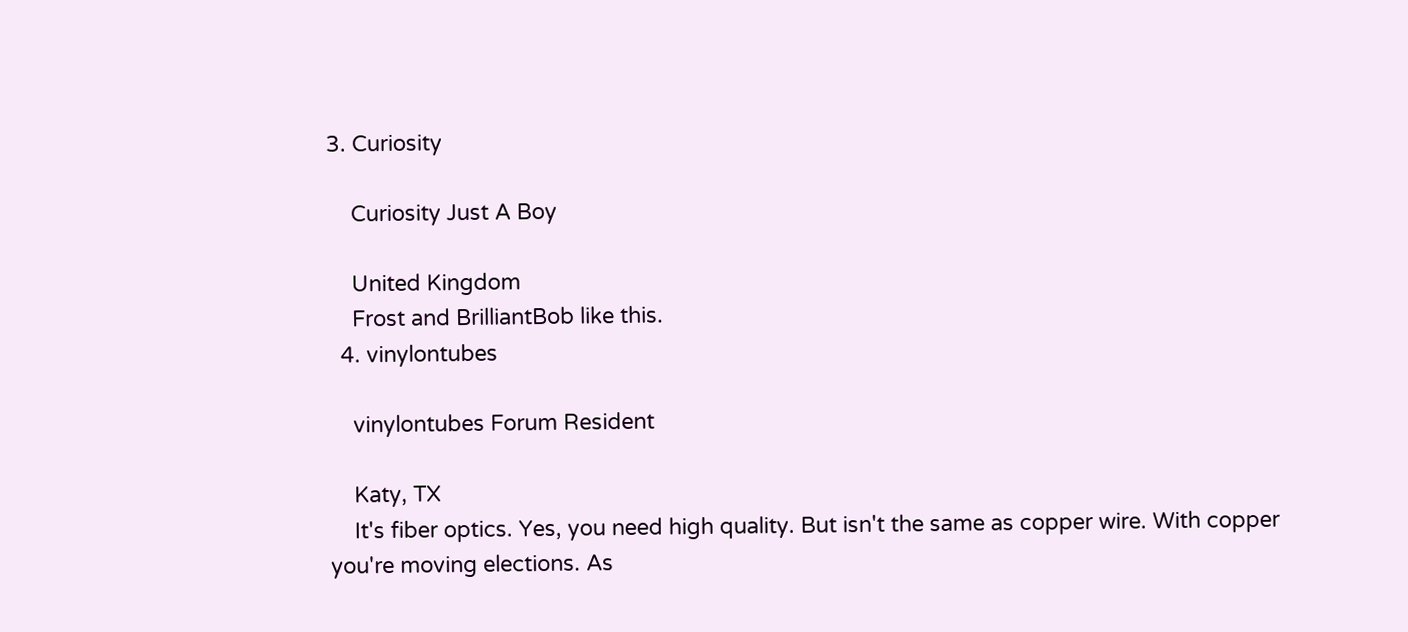3. Curiosity

    Curiosity Just A Boy

    United Kingdom
    Frost and BrilliantBob like this.
  4. vinylontubes

    vinylontubes Forum Resident

    Katy, TX
    It's fiber optics. Yes, you need high quality. But isn't the same as copper wire. With copper you're moving elections. As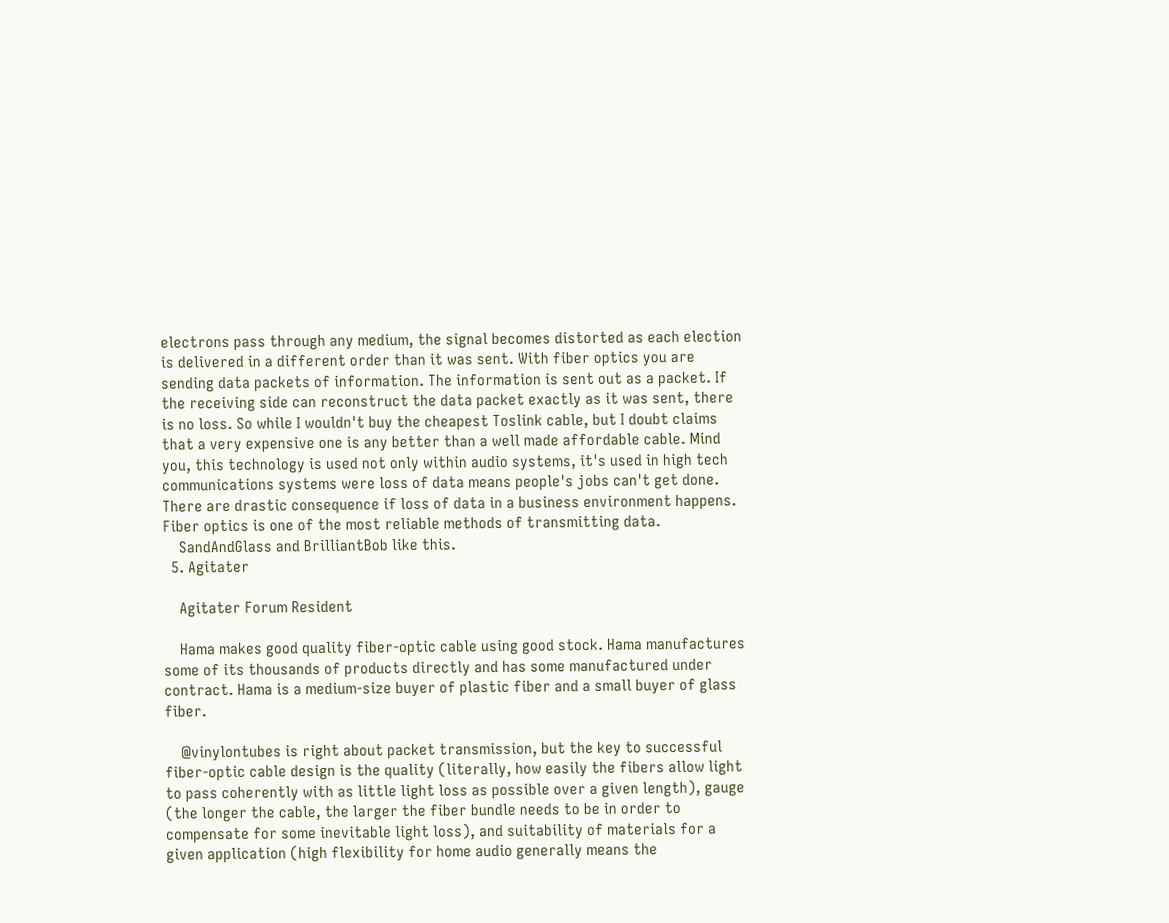electrons pass through any medium, the signal becomes distorted as each election is delivered in a different order than it was sent. With fiber optics you are sending data packets of information. The information is sent out as a packet. If the receiving side can reconstruct the data packet exactly as it was sent, there is no loss. So while I wouldn't buy the cheapest Toslink cable, but I doubt claims that a very expensive one is any better than a well made affordable cable. Mind you, this technology is used not only within audio systems, it's used in high tech communications systems were loss of data means people's jobs can't get done. There are drastic consequence if loss of data in a business environment happens. Fiber optics is one of the most reliable methods of transmitting data.
    SandAndGlass and BrilliantBob like this.
  5. Agitater

    Agitater Forum Resident

    Hama makes good quality fiber-optic cable using good stock. Hama manufactures some of its thousands of products directly and has some manufactured under contract. Hama is a medium-size buyer of plastic fiber and a small buyer of glass fiber.

    @vinylontubes is right about packet transmission, but the key to successful fiber-optic cable design is the quality (literally, how easily the fibers allow light to pass coherently with as little light loss as possible over a given length), gauge (the longer the cable, the larger the fiber bundle needs to be in order to compensate for some inevitable light loss), and suitability of materials for a given application (high flexibility for home audio generally means the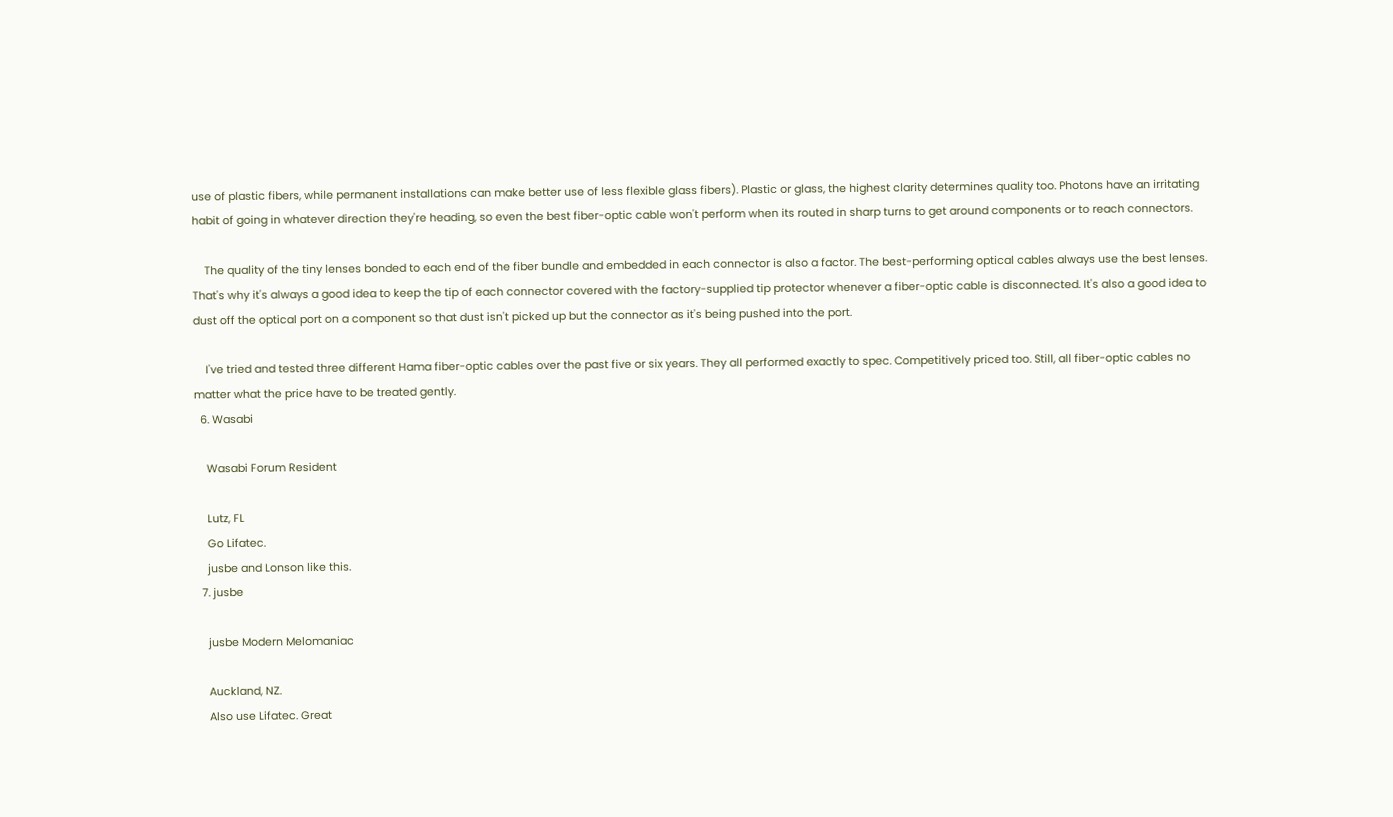use of plastic fibers, while permanent installations can make better use of less flexible glass fibers). Plastic or glass, the highest clarity determines quality too. Photons have an irritating habit of going in whatever direction they're heading, so even the best fiber-optic cable won't perform when its routed in sharp turns to get around components or to reach connectors.

    The quality of the tiny lenses bonded to each end of the fiber bundle and embedded in each connector is also a factor. The best-performing optical cables always use the best lenses. That's why it's always a good idea to keep the tip of each connector covered with the factory-supplied tip protector whenever a fiber-optic cable is disconnected. It's also a good idea to dust off the optical port on a component so that dust isn't picked up but the connector as it's being pushed into the port.

    I've tried and tested three different Hama fiber-optic cables over the past five or six years. They all performed exactly to spec. Competitively priced too. Still, all fiber-optic cables no matter what the price have to be treated gently.
  6. Wasabi

    Wasabi Forum Resident

    Lutz, FL
    Go Lifatec.
    jusbe and Lonson like this.
  7. jusbe

    jusbe Modern Melomaniac

    Auckland, NZ.
    Also use Lifatec. Great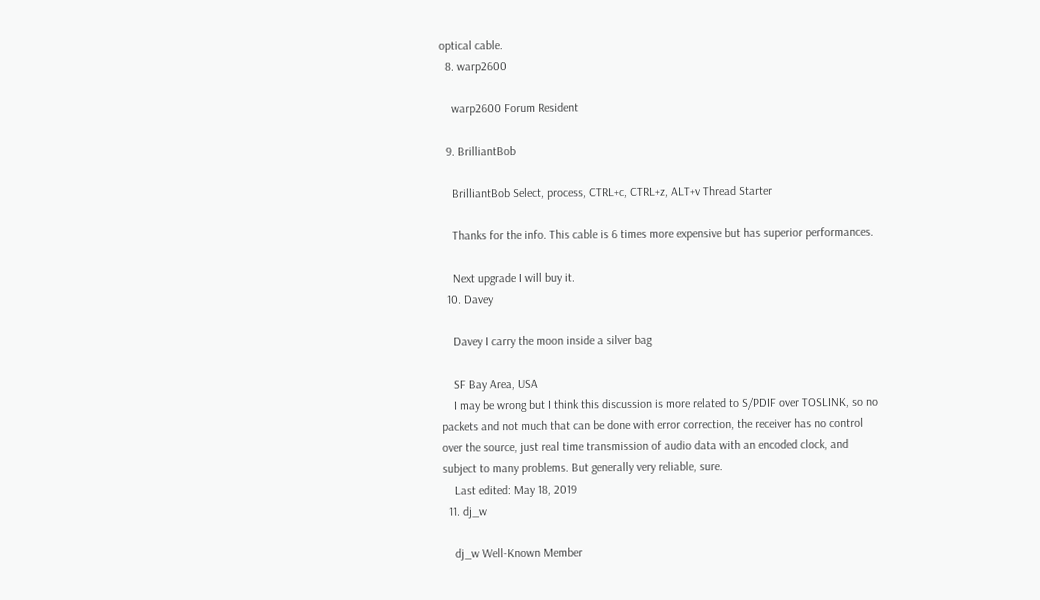optical cable.
  8. warp2600

    warp2600 Forum Resident

  9. BrilliantBob

    BrilliantBob Select, process, CTRL+c, CTRL+z, ALT+v Thread Starter

    Thanks for the info. This cable is 6 times more expensive but has superior performances.

    Next upgrade I will buy it.
  10. Davey

    Davey I carry the moon inside a silver bag

    SF Bay Area, USA
    I may be wrong but I think this discussion is more related to S/PDIF over TOSLINK, so no packets and not much that can be done with error correction, the receiver has no control over the source, just real time transmission of audio data with an encoded clock, and subject to many problems. But generally very reliable, sure.
    Last edited: May 18, 2019
  11. dj_w

    dj_w Well-Known Member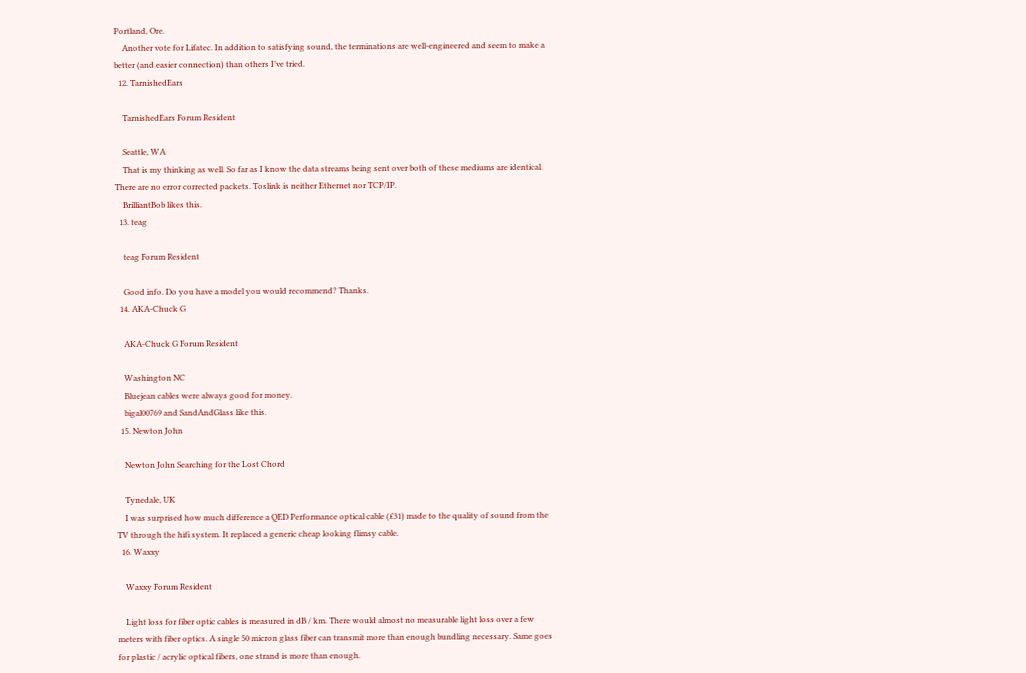Portland, Ore.
    Another vote for Lifatec. In addition to satisfying sound, the terminations are well-engineered and seem to make a better (and easier connection) than others I’ve tried.
  12. TarnishedEars

    TarnishedEars Forum Resident

    Seattle, WA
    That is my thinking as well. So far as I know the data streams being sent over both of these mediums are identical. There are no error corrected packets. Toslink is neither Ethernet nor TCP/IP.
    BrilliantBob likes this.
  13. teag

    teag Forum Resident

    Good info. Do you have a model you would recommend? Thanks.
  14. AKA-Chuck G

    AKA-Chuck G Forum Resident

    Washington NC
    Bluejean cables were always good for money.
    bigal00769 and SandAndGlass like this.
  15. Newton John

    Newton John Searching for the Lost Chord

    Tynedale, UK
    I was surprised how much difference a QED Performance optical cable (£31) made to the quality of sound from the TV through the hifi system. It replaced a generic cheap looking flimsy cable.
  16. Waxxy

    Waxxy Forum Resident

    Light loss for fiber optic cables is measured in dB / km. There would almost no measurable light loss over a few meters with fiber optics. A single 50 micron glass fiber can transmit more than enough bundling necessary. Same goes for plastic / acrylic optical fibers, one strand is more than enough.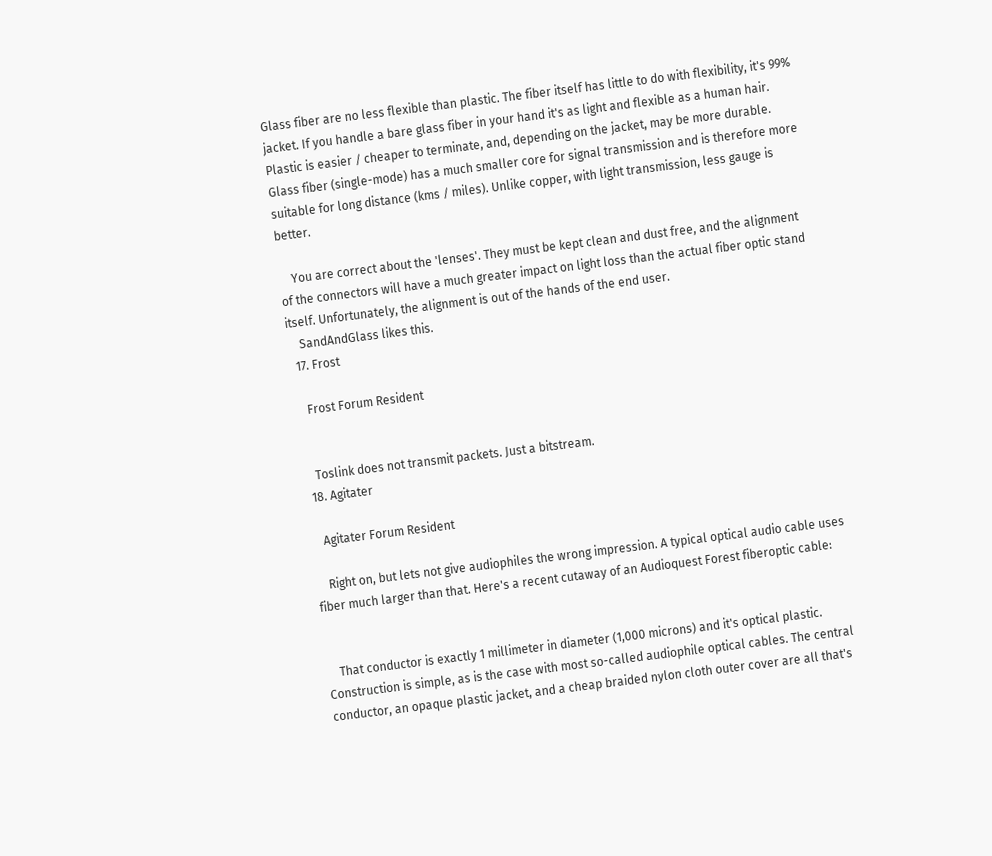Glass fiber are no less flexible than plastic. The fiber itself has little to do with flexibility, it's 99% jacket. If you handle a bare glass fiber in your hand it's as light and flexible as a human hair. Plastic is easier / cheaper to terminate, and, depending on the jacket, may be more durable. Glass fiber (single-mode) has a much smaller core for signal transmission and is therefore more suitable for long distance (kms / miles). Unlike copper, with light transmission, less gauge is better.

    You are correct about the 'lenses'. They must be kept clean and dust free, and the alignment of the connectors will have a much greater impact on light loss than the actual fiber optic stand itself. Unfortunately, the alignment is out of the hands of the end user.
    SandAndGlass likes this.
  17. Frost

    Frost Forum Resident


    Toslink does not transmit packets. Just a bitstream.
  18. Agitater

    Agitater Forum Resident

    Right on, but lets not give audiophiles the wrong impression. A typical optical audio cable uses fiber much larger than that. Here's a recent cutaway of an Audioquest Forest fiberoptic cable:


    That conductor is exactly 1 millimeter in diameter (1,000 microns) and it's optical plastic. Construction is simple, as is the case with most so-called audiophile optical cables. The central conductor, an opaque plastic jacket, and a cheap braided nylon cloth outer cover are all that's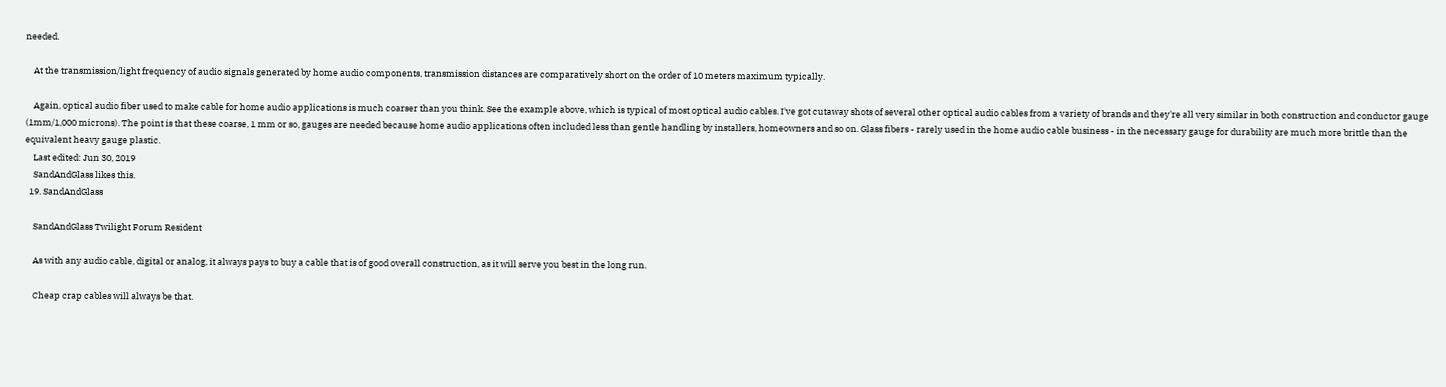needed.

    At the transmission/light frequency of audio signals generated by home audio components, transmission distances are comparatively short on the order of 10 meters maximum typically.

    Again, optical audio fiber used to make cable for home audio applications is much coarser than you think. See the example above, which is typical of most optical audio cables. I've got cutaway shots of several other optical audio cables from a variety of brands and they're all very similar in both construction and conductor gauge (1mm/1,000 microns). The point is that these coarse, 1 mm or so, gauges are needed because home audio applications often included less than gentle handling by installers, homeowners and so on. Glass fibers - rarely used in the home audio cable business - in the necessary gauge for durability are much more brittle than the equivalent heavy gauge plastic.
    Last edited: Jun 30, 2019
    SandAndGlass likes this.
  19. SandAndGlass

    SandAndGlass Twilight Forum Resident

    As with any audio cable, digital or analog, it always pays to buy a cable that is of good overall construction, as it will serve you best in the long run.

    Cheap crap cables will always be that.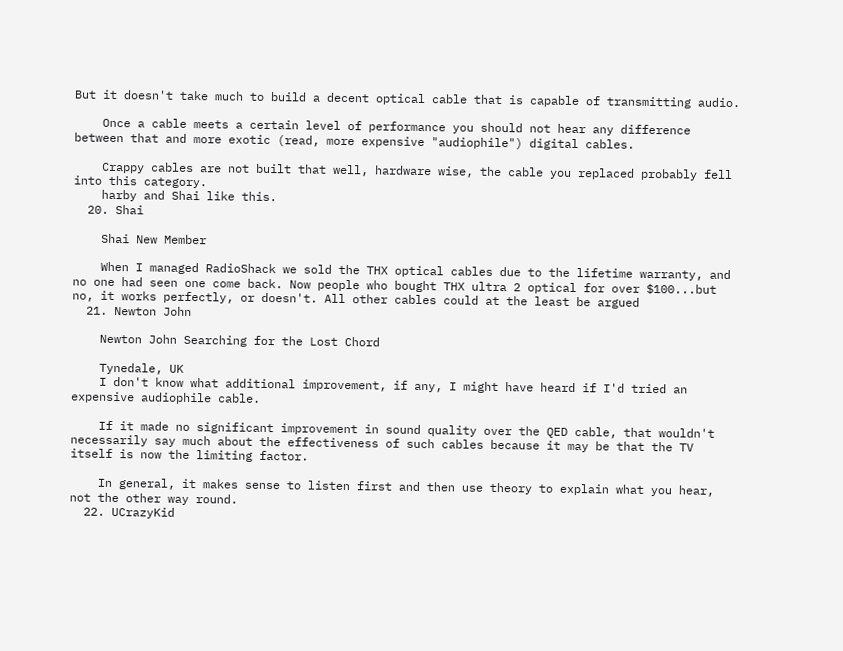But it doesn't take much to build a decent optical cable that is capable of transmitting audio.

    Once a cable meets a certain level of performance you should not hear any difference between that and more exotic (read, more expensive "audiophile") digital cables.

    Crappy cables are not built that well, hardware wise, the cable you replaced probably fell into this category.
    harby and Shai like this.
  20. Shai

    Shai New Member

    When I managed RadioShack we sold the THX optical cables due to the lifetime warranty, and no one had seen one come back. Now people who bought THX ultra 2 optical for over $100...but no, it works perfectly, or doesn't. All other cables could at the least be argued
  21. Newton John

    Newton John Searching for the Lost Chord

    Tynedale, UK
    I don't know what additional improvement, if any, I might have heard if I'd tried an expensive audiophile cable.

    If it made no significant improvement in sound quality over the QED cable, that wouldn't necessarily say much about the effectiveness of such cables because it may be that the TV itself is now the limiting factor.

    In general, it makes sense to listen first and then use theory to explain what you hear, not the other way round.
  22. UCrazyKid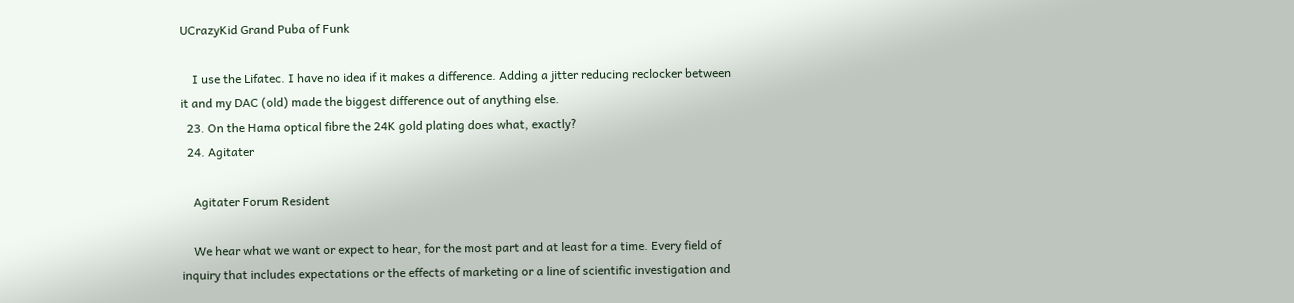UCrazyKid Grand Puba of Funk

    I use the Lifatec. I have no idea if it makes a difference. Adding a jitter reducing reclocker between it and my DAC (old) made the biggest difference out of anything else.
  23. On the Hama optical fibre the 24K gold plating does what, exactly?
  24. Agitater

    Agitater Forum Resident

    We hear what we want or expect to hear, for the most part and at least for a time. Every field of inquiry that includes expectations or the effects of marketing or a line of scientific investigation and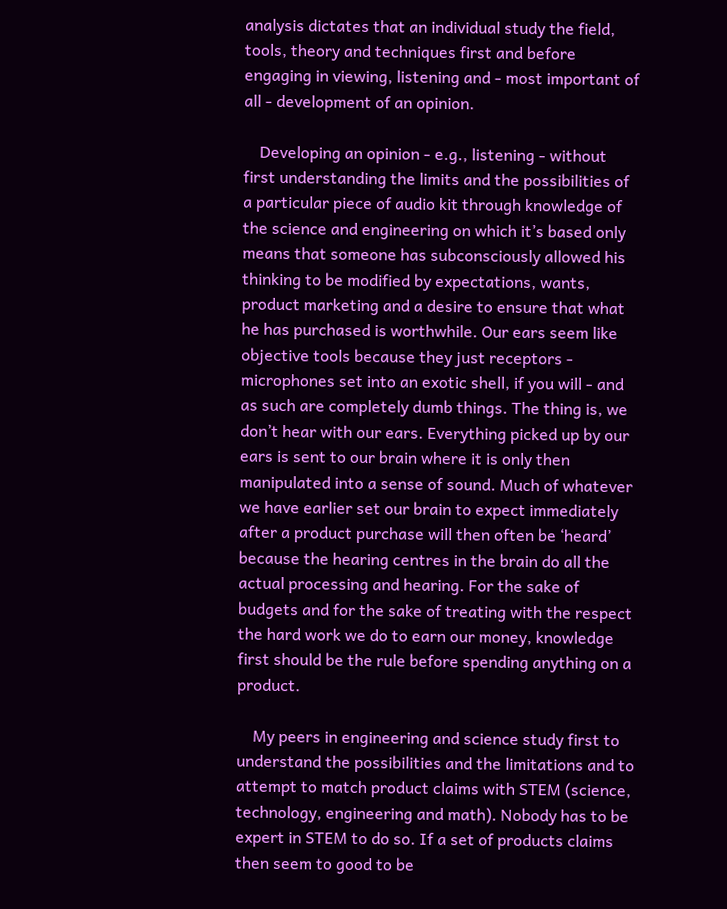analysis dictates that an individual study the field, tools, theory and techniques first and before engaging in viewing, listening and - most important of all - development of an opinion.

    Developing an opinion - e.g., listening - without first understanding the limits and the possibilities of a particular piece of audio kit through knowledge of the science and engineering on which it’s based only means that someone has subconsciously allowed his thinking to be modified by expectations, wants, product marketing and a desire to ensure that what he has purchased is worthwhile. Our ears seem like objective tools because they just receptors - microphones set into an exotic shell, if you will - and as such are completely dumb things. The thing is, we don’t hear with our ears. Everything picked up by our ears is sent to our brain where it is only then manipulated into a sense of sound. Much of whatever we have earlier set our brain to expect immediately after a product purchase will then often be ‘heard’ because the hearing centres in the brain do all the actual processing and hearing. For the sake of budgets and for the sake of treating with the respect the hard work we do to earn our money, knowledge first should be the rule before spending anything on a product.

    My peers in engineering and science study first to understand the possibilities and the limitations and to attempt to match product claims with STEM (science, technology, engineering and math). Nobody has to be expert in STEM to do so. If a set of products claims then seem to good to be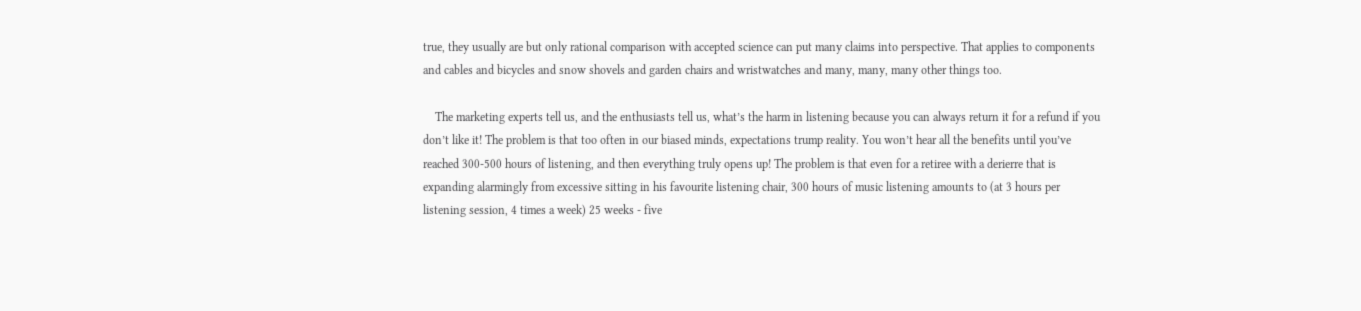true, they usually are but only rational comparison with accepted science can put many claims into perspective. That applies to components and cables and bicycles and snow shovels and garden chairs and wristwatches and many, many, many other things too.

    The marketing experts tell us, and the enthusiasts tell us, what’s the harm in listening because you can always return it for a refund if you don’t like it! The problem is that too often in our biased minds, expectations trump reality. You won’t hear all the benefits until you’ve reached 300-500 hours of listening, and then everything truly opens up! The problem is that even for a retiree with a derierre that is expanding alarmingly from excessive sitting in his favourite listening chair, 300 hours of music listening amounts to (at 3 hours per listening session, 4 times a week) 25 weeks - five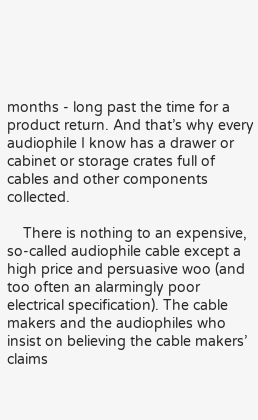months - long past the time for a product return. And that’s why every audiophile I know has a drawer or cabinet or storage crates full of cables and other components collected.

    There is nothing to an expensive, so-called audiophile cable except a high price and persuasive woo (and too often an alarmingly poor electrical specification). The cable makers and the audiophiles who insist on believing the cable makers’ claims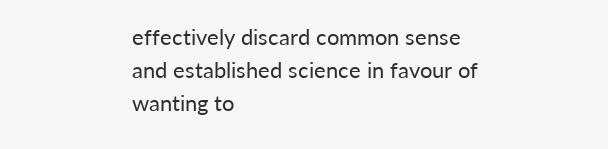effectively discard common sense and established science in favour of wanting to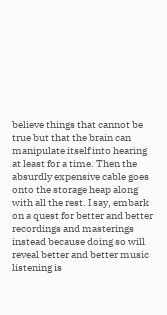believe things that cannot be true but that the brain can manipulate itself into hearing at least for a time. Then the absurdly expensive cable goes onto the storage heap along with all the rest. I say, embark on a quest for better and better recordings and masterings instead because doing so will reveal better and better music listening is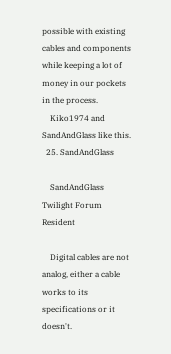possible with existing cables and components while keeping a lot of money in our pockets in the process.
    Kiko1974 and SandAndGlass like this.
  25. SandAndGlass

    SandAndGlass Twilight Forum Resident

    Digital cables are not analog, either a cable works to its specifications or it doesn't.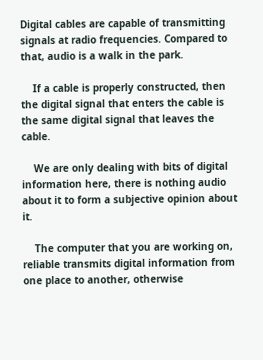Digital cables are capable of transmitting signals at radio frequencies. Compared to that, audio is a walk in the park.

    If a cable is properly constructed, then the digital signal that enters the cable is the same digital signal that leaves the cable.

    We are only dealing with bits of digital information here, there is nothing audio about it to form a subjective opinion about it.

    The computer that you are working on, reliable transmits digital information from one place to another, otherwise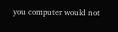you computer would not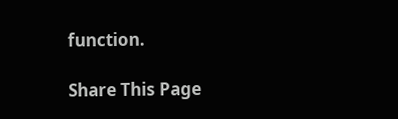function.

Share This Page